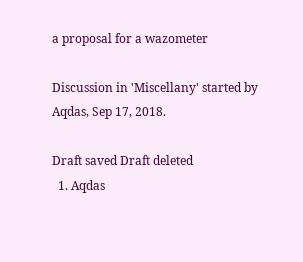a proposal for a wazometer

Discussion in 'Miscellany' started by Aqdas, Sep 17, 2018.

Draft saved Draft deleted
  1. Aqdas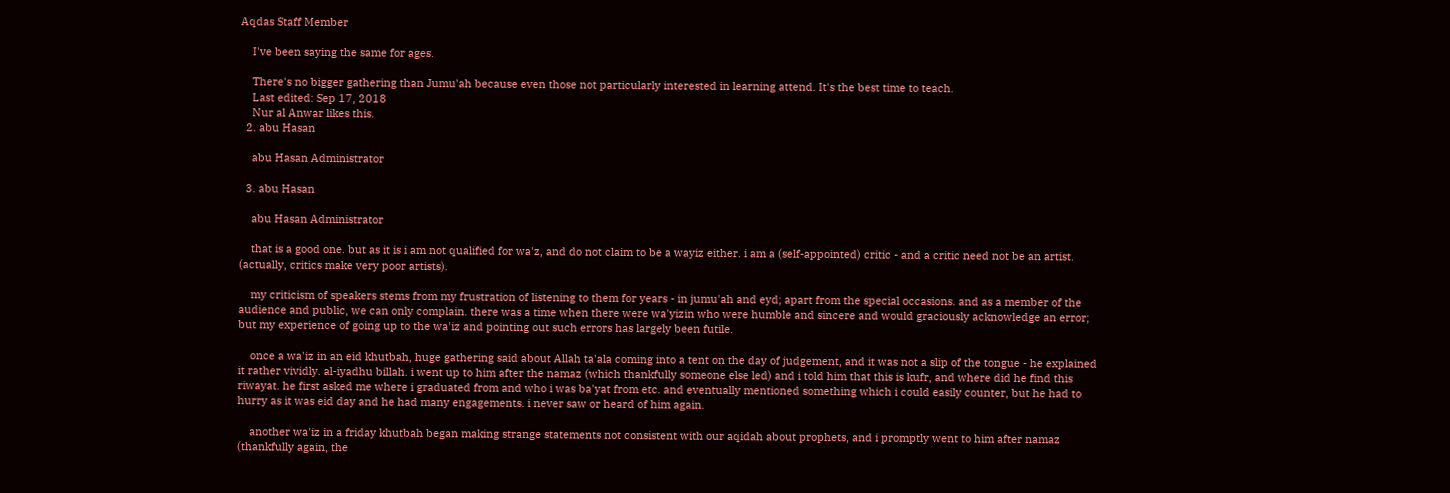Aqdas Staff Member

    I've been saying the same for ages.

    There's no bigger gathering than Jumu'ah because even those not particularly interested in learning attend. It's the best time to teach.
    Last edited: Sep 17, 2018
    Nur al Anwar likes this.
  2. abu Hasan

    abu Hasan Administrator

  3. abu Hasan

    abu Hasan Administrator

    that is a good one. but as it is i am not qualified for wa'z, and do not claim to be a wayiz either. i am a (self-appointed) critic - and a critic need not be an artist. (actually, critics make very poor artists).

    my criticism of speakers stems from my frustration of listening to them for years - in jumu'ah and eyd; apart from the special occasions. and as a member of the audience and public, we can only complain. there was a time when there were wa'yizin who were humble and sincere and would graciously acknowledge an error; but my experience of going up to the wa'iz and pointing out such errors has largely been futile.

    once a wa'iz in an eid khutbah, huge gathering said about Allah ta'ala coming into a tent on the day of judgement, and it was not a slip of the tongue - he explained it rather vividly. al-iyadhu billah. i went up to him after the namaz (which thankfully someone else led) and i told him that this is kufr, and where did he find this riwayat. he first asked me where i graduated from and who i was ba'yat from etc. and eventually mentioned something which i could easily counter, but he had to hurry as it was eid day and he had many engagements. i never saw or heard of him again.

    another wa'iz in a friday khutbah began making strange statements not consistent with our aqidah about prophets, and i promptly went to him after namaz (thankfully again, the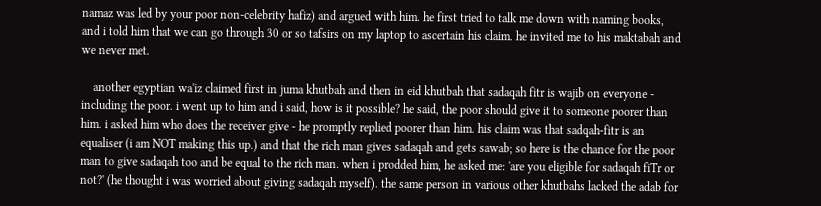namaz was led by your poor non-celebrity hafiz) and argued with him. he first tried to talk me down with naming books, and i told him that we can go through 30 or so tafsirs on my laptop to ascertain his claim. he invited me to his maktabah and we never met.

    another egyptian wa'iz claimed first in juma khutbah and then in eid khutbah that sadaqah fitr is wajib on everyone - including the poor. i went up to him and i said, how is it possible? he said, the poor should give it to someone poorer than him. i asked him who does the receiver give - he promptly replied poorer than him. his claim was that sadqah-fitr is an equaliser (i am NOT making this up.) and that the rich man gives sadaqah and gets sawab; so here is the chance for the poor man to give sadaqah too and be equal to the rich man. when i prodded him, he asked me: 'are you eligible for sadaqah fiTr or not?' (he thought i was worried about giving sadaqah myself). the same person in various other khutbahs lacked the adab for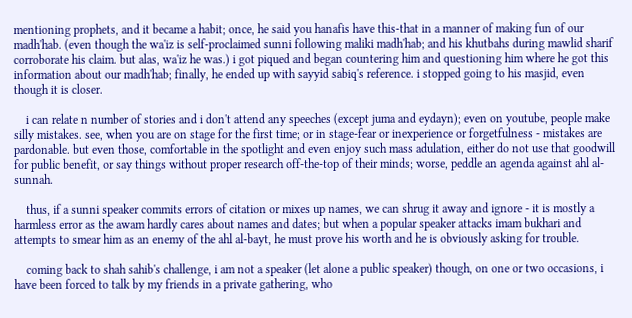mentioning prophets, and it became a habit; once, he said you hanafis have this-that in a manner of making fun of our madh'hab. (even though the wa'iz is self-proclaimed sunni following maliki madh'hab; and his khutbahs during mawlid sharif corroborate his claim. but alas, wa'iz he was.) i got piqued and began countering him and questioning him where he got this information about our madh'hab; finally, he ended up with sayyid sabiq's reference. i stopped going to his masjid, even though it is closer.

    i can relate n number of stories and i don't attend any speeches (except juma and eydayn); even on youtube, people make silly mistakes. see, when you are on stage for the first time; or in stage-fear or inexperience or forgetfulness - mistakes are pardonable. but even those, comfortable in the spotlight and even enjoy such mass adulation, either do not use that goodwill for public benefit, or say things without proper research off-the-top of their minds; worse, peddle an agenda against ahl al-sunnah.

    thus, if a sunni speaker commits errors of citation or mixes up names, we can shrug it away and ignore - it is mostly a harmless error as the awam hardly cares about names and dates; but when a popular speaker attacks imam bukhari and attempts to smear him as an enemy of the ahl al-bayt, he must prove his worth and he is obviously asking for trouble.

    coming back to shah sahib's challenge, i am not a speaker (let alone a public speaker) though, on one or two occasions, i have been forced to talk by my friends in a private gathering, who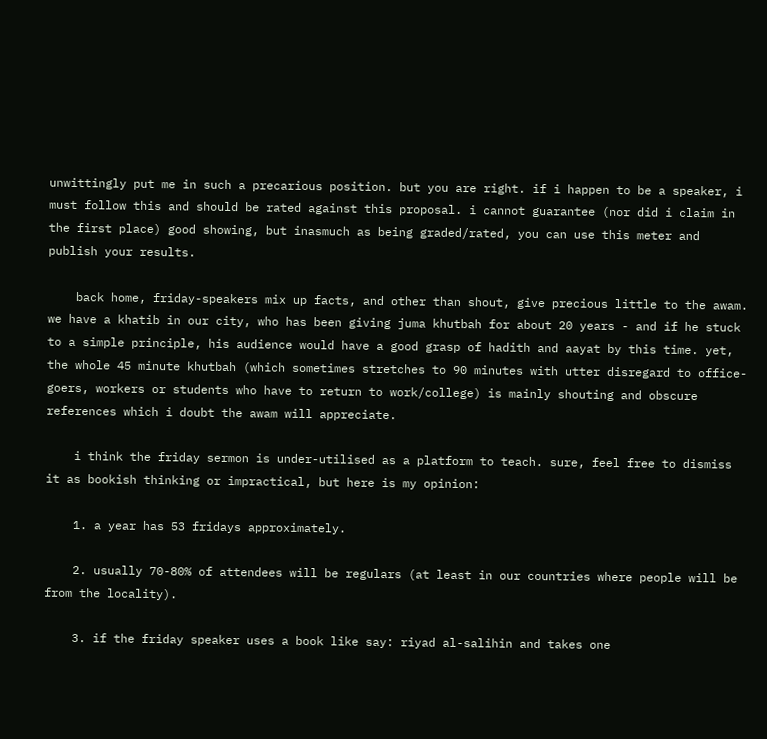unwittingly put me in such a precarious position. but you are right. if i happen to be a speaker, i must follow this and should be rated against this proposal. i cannot guarantee (nor did i claim in the first place) good showing, but inasmuch as being graded/rated, you can use this meter and publish your results.

    back home, friday-speakers mix up facts, and other than shout, give precious little to the awam. we have a khatib in our city, who has been giving juma khutbah for about 20 years - and if he stuck to a simple principle, his audience would have a good grasp of hadith and aayat by this time. yet, the whole 45 minute khutbah (which sometimes stretches to 90 minutes with utter disregard to office-goers, workers or students who have to return to work/college) is mainly shouting and obscure references which i doubt the awam will appreciate.

    i think the friday sermon is under-utilised as a platform to teach. sure, feel free to dismiss it as bookish thinking or impractical, but here is my opinion:

    1. a year has 53 fridays approximately.

    2. usually 70-80% of attendees will be regulars (at least in our countries where people will be from the locality).

    3. if the friday speaker uses a book like say: riyad al-salihin and takes one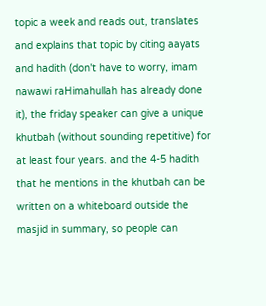topic a week and reads out, translates and explains that topic by citing aayats and hadith (don't have to worry, imam nawawi raHimahullah has already done it), the friday speaker can give a unique khutbah (without sounding repetitive) for at least four years. and the 4-5 hadith that he mentions in the khutbah can be written on a whiteboard outside the masjid in summary, so people can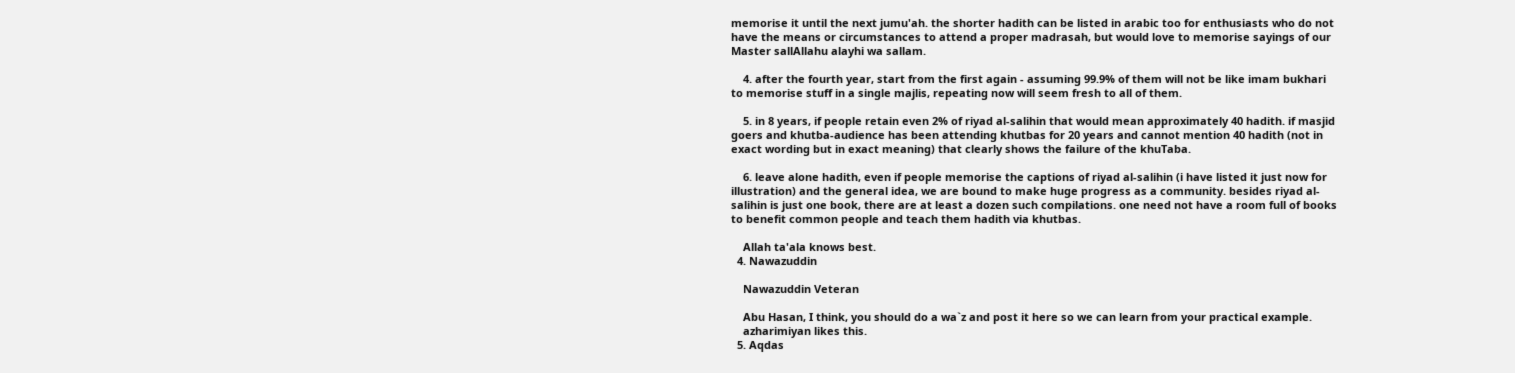memorise it until the next jumu'ah. the shorter hadith can be listed in arabic too for enthusiasts who do not have the means or circumstances to attend a proper madrasah, but would love to memorise sayings of our Master sallAllahu alayhi wa sallam.

    4. after the fourth year, start from the first again - assuming 99.9% of them will not be like imam bukhari to memorise stuff in a single majlis, repeating now will seem fresh to all of them.

    5. in 8 years, if people retain even 2% of riyad al-salihin that would mean approximately 40 hadith. if masjid goers and khutba-audience has been attending khutbas for 20 years and cannot mention 40 hadith (not in exact wording but in exact meaning) that clearly shows the failure of the khuTaba.

    6. leave alone hadith, even if people memorise the captions of riyad al-salihin (i have listed it just now for illustration) and the general idea, we are bound to make huge progress as a community. besides riyad al-salihin is just one book, there are at least a dozen such compilations. one need not have a room full of books to benefit common people and teach them hadith via khutbas.

    Allah ta'ala knows best.
  4. Nawazuddin

    Nawazuddin Veteran

    Abu Hasan, I think, you should do a wa`z and post it here so we can learn from your practical example.
    azharimiyan likes this.
  5. Aqdas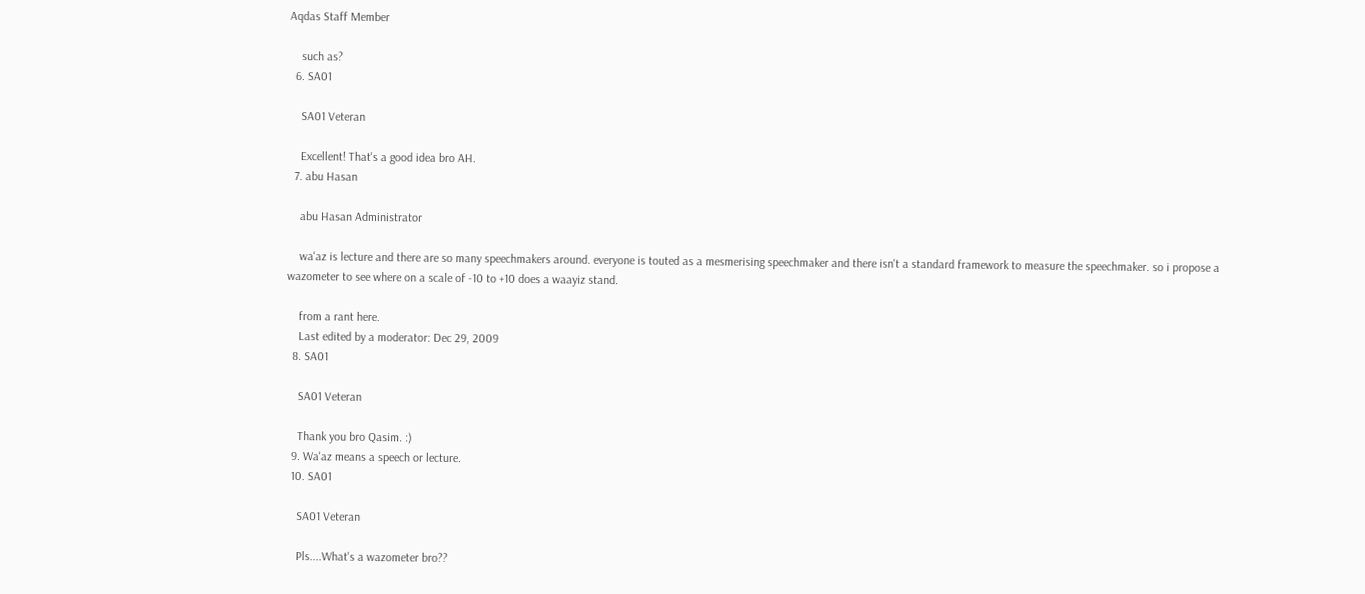Aqdas Staff Member

    such as?
  6. SA01

    SA01 Veteran

    Excellent! That's a good idea bro AH.
  7. abu Hasan

    abu Hasan Administrator

    wa'az is lecture and there are so many speechmakers around. everyone is touted as a mesmerising speechmaker and there isn't a standard framework to measure the speechmaker. so i propose a wazometer to see where on a scale of -10 to +10 does a waayiz stand.

    from a rant here.
    Last edited by a moderator: Dec 29, 2009
  8. SA01

    SA01 Veteran

    Thank you bro Qasim. :)
  9. Wa'az means a speech or lecture.
  10. SA01

    SA01 Veteran

    Pls....What's a wazometer bro??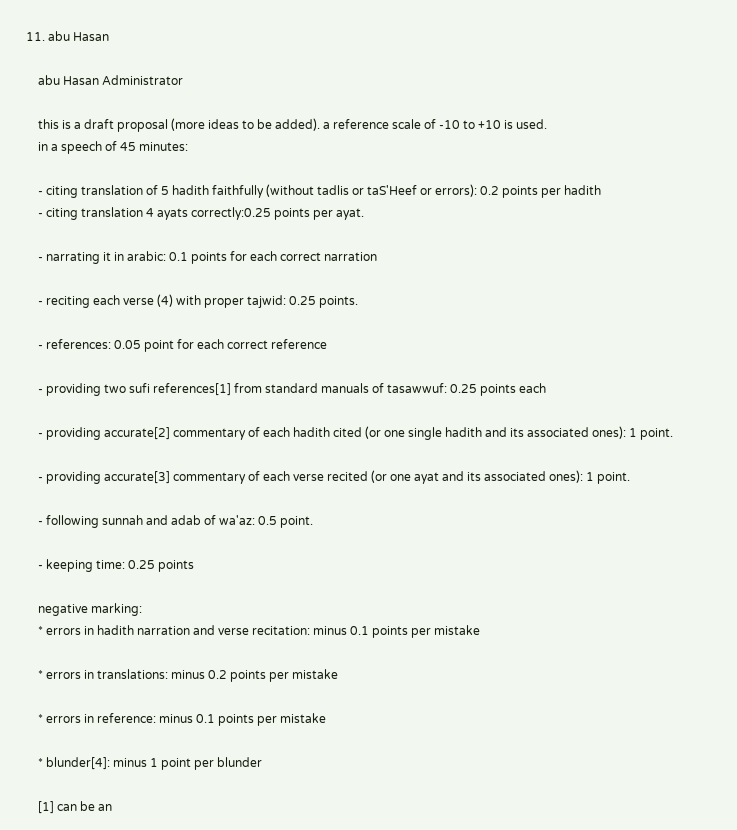11. abu Hasan

    abu Hasan Administrator

    this is a draft proposal (more ideas to be added). a reference scale of -10 to +10 is used.
    in a speech of 45 minutes:

    - citing translation of 5 hadith faithfully (without tadlis or taS'Heef or errors): 0.2 points per hadith
    - citing translation 4 ayats correctly:0.25 points per ayat.

    - narrating it in arabic: 0.1 points for each correct narration

    - reciting each verse (4) with proper tajwid: 0.25 points.

    - references: 0.05 point for each correct reference

    - providing two sufi references[1] from standard manuals of tasawwuf: 0.25 points each

    - providing accurate[2] commentary of each hadith cited (or one single hadith and its associated ones): 1 point.

    - providing accurate[3] commentary of each verse recited (or one ayat and its associated ones): 1 point.

    - following sunnah and adab of wa'az: 0.5 point.

    - keeping time: 0.25 points

    negative marking:
    * errors in hadith narration and verse recitation: minus 0.1 points per mistake

    * errors in translations: minus 0.2 points per mistake

    * errors in reference: minus 0.1 points per mistake

    * blunder[4]: minus 1 point per blunder

    [1] can be an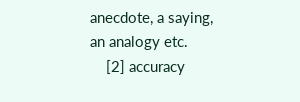anecdote, a saying, an analogy etc.
    [2] accuracy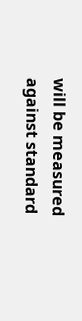will be measured against standard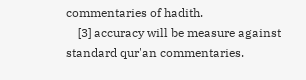commentaries of hadith.
    [3] accuracy will be measure against standard qur'an commentaries.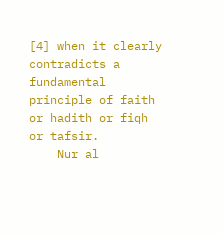[4] when it clearly contradicts a fundamental principle of faith or hadith or fiqh or tafsir.
    Nur al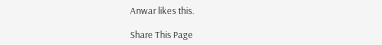Anwar likes this.

Share This Page